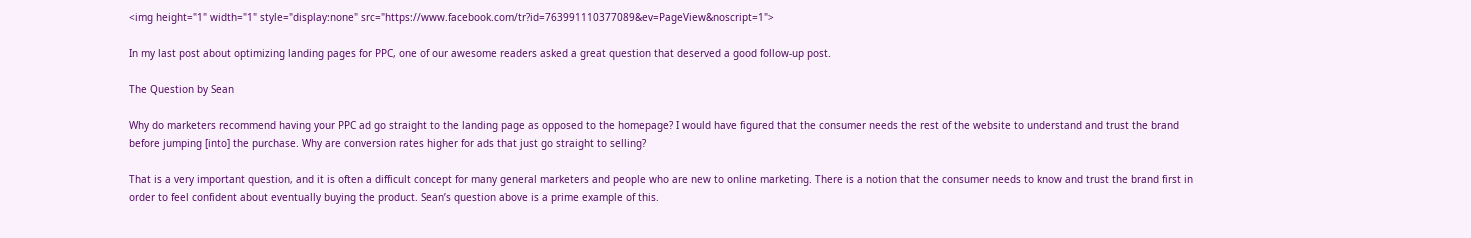<img height="1" width="1" style="display:none" src="https://www.facebook.com/tr?id=763991110377089&ev=PageView&noscript=1">

In my last post about optimizing landing pages for PPC, one of our awesome readers asked a great question that deserved a good follow-up post.

The Question by Sean

Why do marketers recommend having your PPC ad go straight to the landing page as opposed to the homepage? I would have figured that the consumer needs the rest of the website to understand and trust the brand before jumping [into] the purchase. Why are conversion rates higher for ads that just go straight to selling?

That is a very important question, and it is often a difficult concept for many general marketers and people who are new to online marketing. There is a notion that the consumer needs to know and trust the brand first in order to feel confident about eventually buying the product. Sean’s question above is a prime example of this.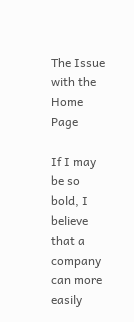The Issue with the Home Page

If I may be so bold, I believe that a company can more easily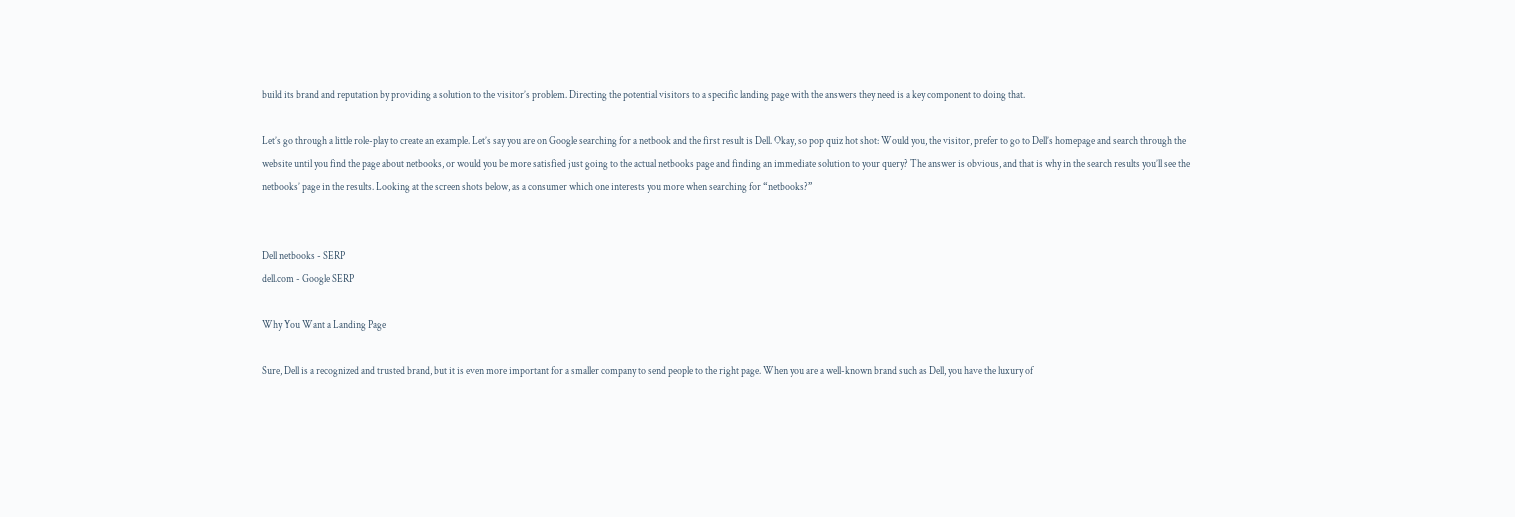build its brand and reputation by providing a solution to the visitor’s problem. Directing the potential visitors to a specific landing page with the answers they need is a key component to doing that.

Let’s go through a little role-play to create an example. Let’s say you are on Google searching for a netbook and the first result is Dell. Okay, so pop quiz hot shot: Would you, the visitor, prefer to go to Dell’s homepage and search through the website until you find the page about netbooks, or would you be more satisfied just going to the actual netbooks page and finding an immediate solution to your query? The answer is obvious, and that is why in the search results you’ll see the netbooks’ page in the results. Looking at the screen shots below, as a consumer which one interests you more when searching for “netbooks?”


Dell netbooks - SERP
dell.com - Google SERP

Why You Want a Landing Page

Sure, Dell is a recognized and trusted brand, but it is even more important for a smaller company to send people to the right page. When you are a well-known brand such as Dell, you have the luxury of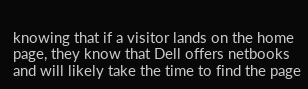knowing that if a visitor lands on the home page, they know that Dell offers netbooks and will likely take the time to find the page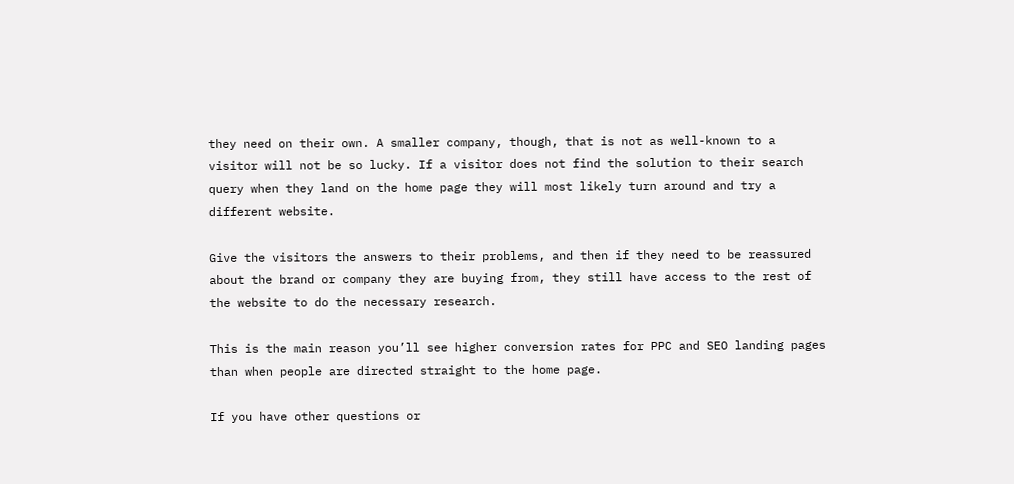they need on their own. A smaller company, though, that is not as well-known to a visitor will not be so lucky. If a visitor does not find the solution to their search query when they land on the home page they will most likely turn around and try a different website.

Give the visitors the answers to their problems, and then if they need to be reassured about the brand or company they are buying from, they still have access to the rest of the website to do the necessary research.

This is the main reason you’ll see higher conversion rates for PPC and SEO landing pages than when people are directed straight to the home page.

If you have other questions or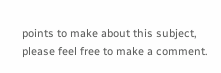points to make about this subject, please feel free to make a comment.